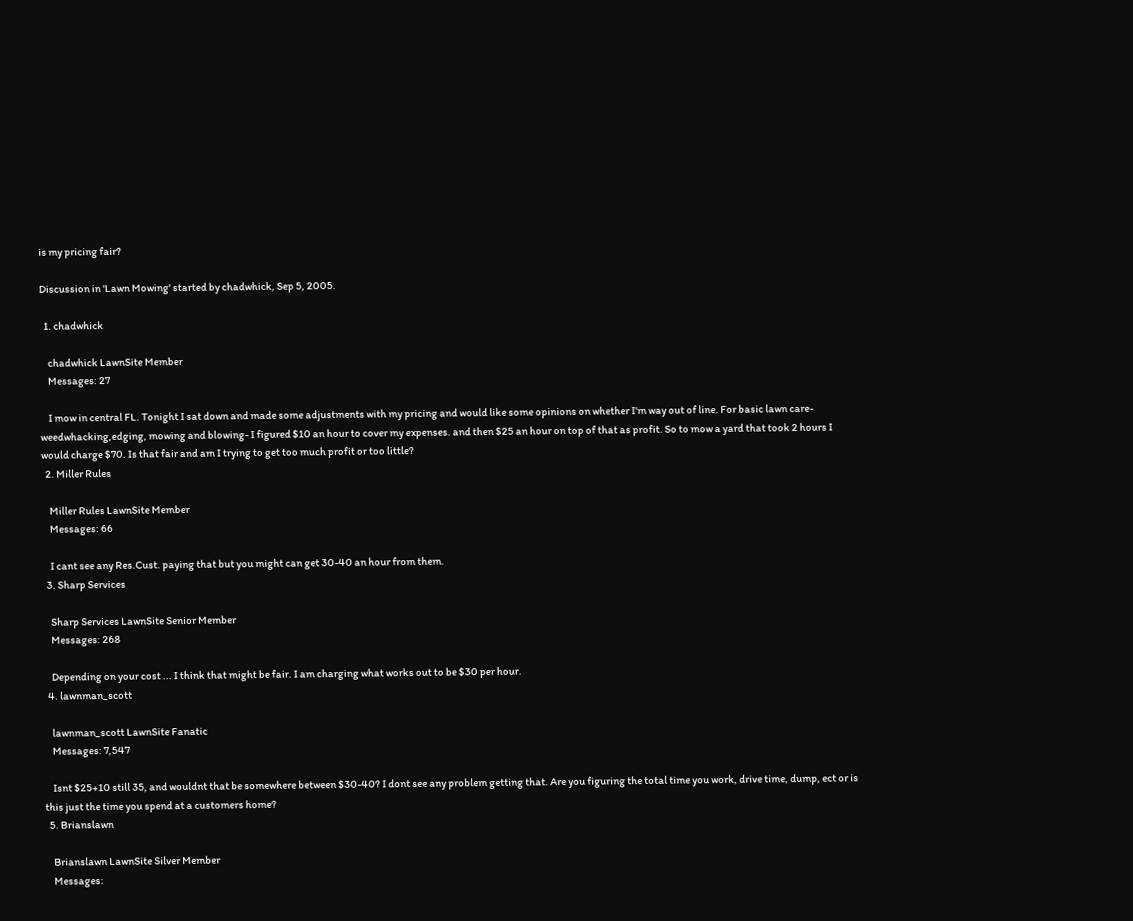is my pricing fair?

Discussion in 'Lawn Mowing' started by chadwhick, Sep 5, 2005.

  1. chadwhick

    chadwhick LawnSite Member
    Messages: 27

    I mow in central FL. Tonight I sat down and made some adjustments with my pricing and would like some opinions on whether I'm way out of line. For basic lawn care- weedwhacking,edging, mowing and blowing- I figured $10 an hour to cover my expenses. and then $25 an hour on top of that as profit. So to mow a yard that took 2 hours I would charge $70. Is that fair and am I trying to get too much profit or too little?
  2. Miller Rules

    Miller Rules LawnSite Member
    Messages: 66

    I cant see any Res.Cust. paying that but you might can get 30-40 an hour from them.
  3. Sharp Services

    Sharp Services LawnSite Senior Member
    Messages: 268

    Depending on your cost ... I think that might be fair. I am charging what works out to be $30 per hour.
  4. lawnman_scott

    lawnman_scott LawnSite Fanatic
    Messages: 7,547

    Isnt $25+10 still 35, and wouldnt that be somewhere between $30-40? I dont see any problem getting that. Are you figuring the total time you work, drive time, dump, ect or is this just the time you spend at a customers home?
  5. Brianslawn

    Brianslawn LawnSite Silver Member
    Messages: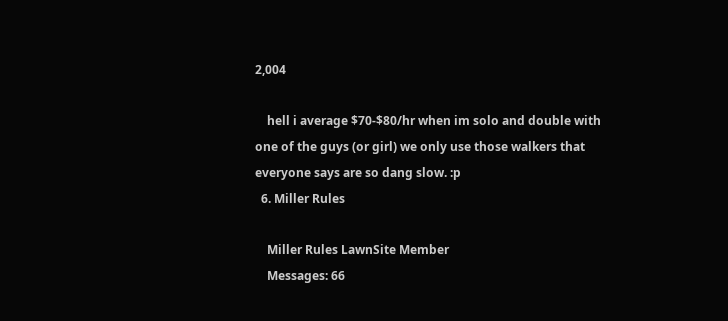2,004

    hell i average $70-$80/hr when im solo and double with one of the guys (or girl) we only use those walkers that everyone says are so dang slow. :p
  6. Miller Rules

    Miller Rules LawnSite Member
    Messages: 66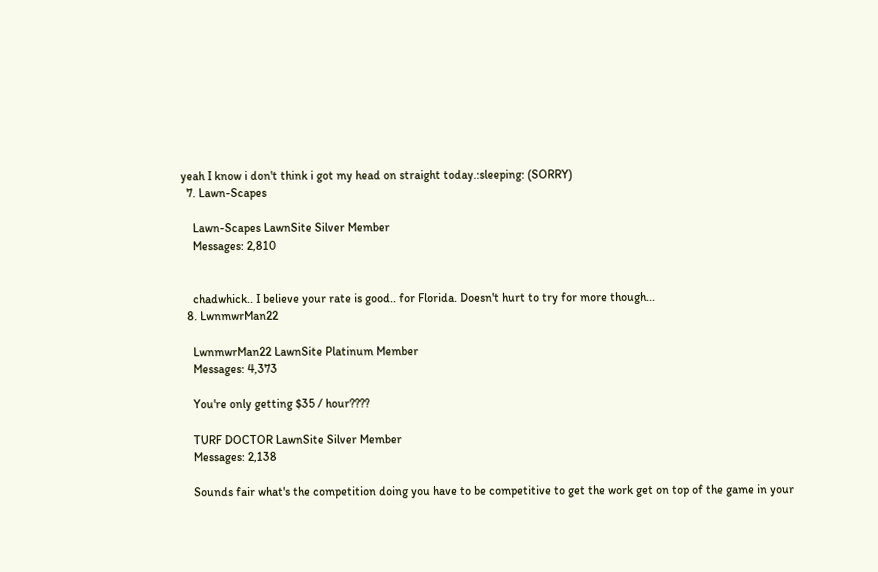yeah I know i don't think i got my head on straight today.:sleeping: (SORRY)
  7. Lawn-Scapes

    Lawn-Scapes LawnSite Silver Member
    Messages: 2,810


    chadwhick.. I believe your rate is good.. for Florida. Doesn't hurt to try for more though...
  8. LwnmwrMan22

    LwnmwrMan22 LawnSite Platinum Member
    Messages: 4,373

    You're only getting $35 / hour????

    TURF DOCTOR LawnSite Silver Member
    Messages: 2,138

    Sounds fair what's the competition doing you have to be competitive to get the work get on top of the game in your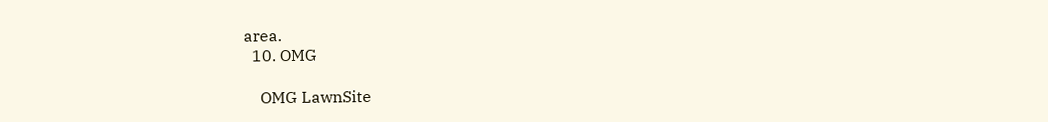area.
  10. OMG

    OMG LawnSite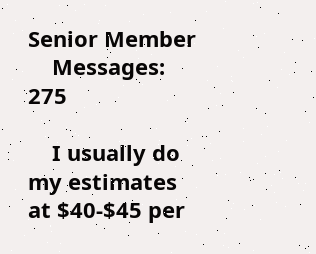Senior Member
    Messages: 275

    I usually do my estimates at $40-$45 per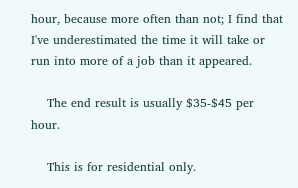hour, because more often than not; I find that I've underestimated the time it will take or run into more of a job than it appeared.

    The end result is usually $35-$45 per hour.

    This is for residential only.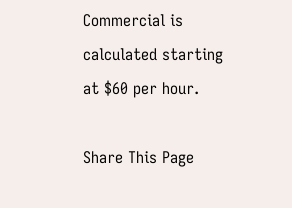Commercial is calculated starting at $60 per hour.

Share This Page